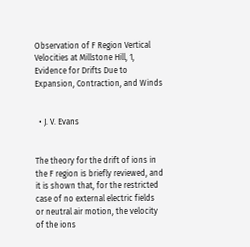Observation of F Region Vertical Velocities at Millstone Hill, 1, Evidence for Drifts Due to Expansion, Contraction, and Winds


  • J. V. Evans


The theory for the drift of ions in the F region is briefly reviewed, and it is shown that, for the restricted case of no external electric fields or neutral air motion, the velocity of the ions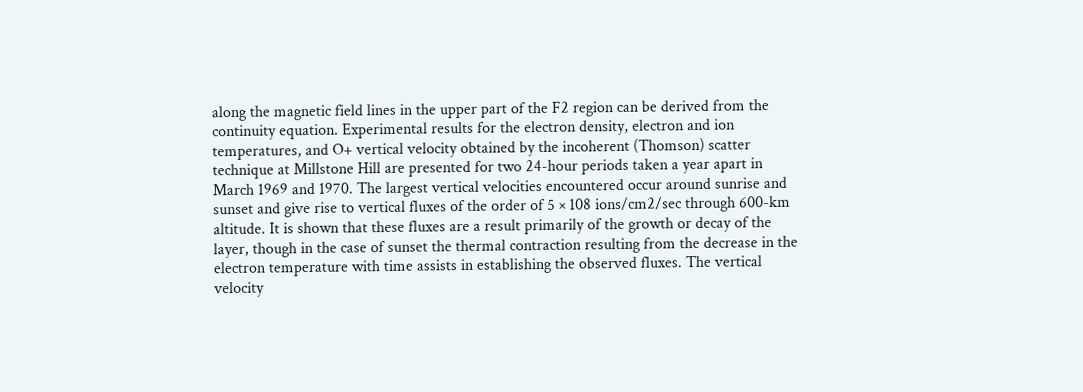along the magnetic field lines in the upper part of the F2 region can be derived from the continuity equation. Experimental results for the electron density, electron and ion temperatures, and O+ vertical velocity obtained by the incoherent (Thomson) scatter technique at Millstone Hill are presented for two 24-hour periods taken a year apart in March 1969 and 1970. The largest vertical velocities encountered occur around sunrise and sunset and give rise to vertical fluxes of the order of 5 × 108 ions/cm2/sec through 600-km altitude. It is shown that these fluxes are a result primarily of the growth or decay of the layer, though in the case of sunset the thermal contraction resulting from the decrease in the electron temperature with time assists in establishing the observed fluxes. The vertical velocity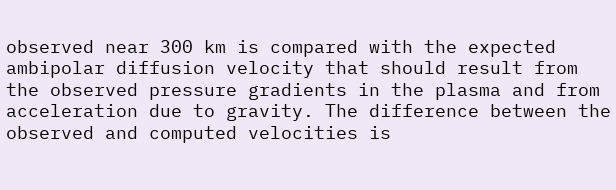observed near 300 km is compared with the expected ambipolar diffusion velocity that should result from the observed pressure gradients in the plasma and from acceleration due to gravity. The difference between the observed and computed velocities is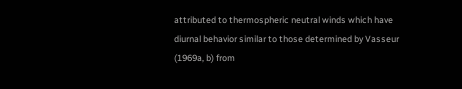attributed to thermospheric neutral winds which have diurnal behavior similar to those determined by Vasseur (1969a, b) from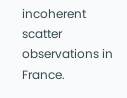incoherent scatter observations in France.